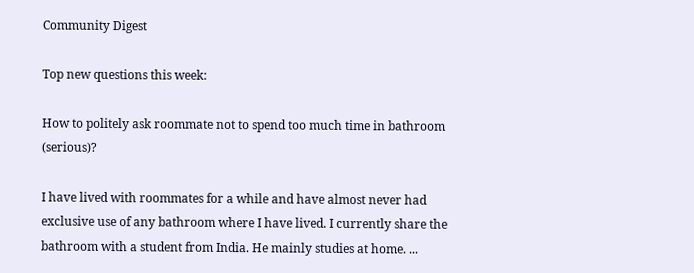Community Digest

Top new questions this week:

How to politely ask roommate not to spend too much time in bathroom (serious)?

I have lived with roommates for a while and have almost never had exclusive use of any bathroom where I have lived. I currently share the bathroom with a student from India. He mainly studies at home. ...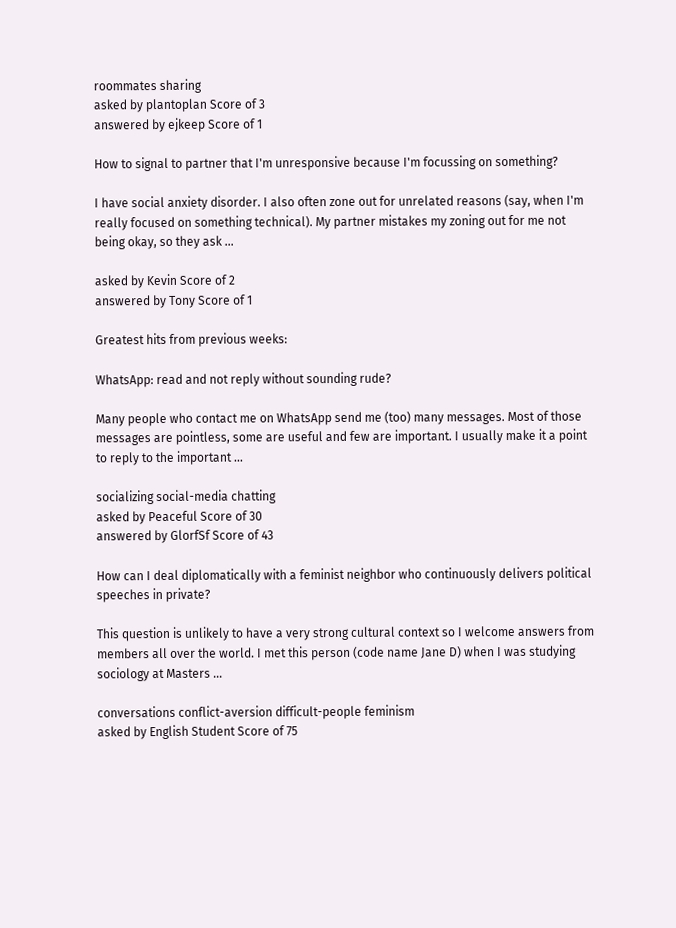roommates sharing
asked by plantoplan Score of 3
answered by ejkeep Score of 1

How to signal to partner that I'm unresponsive because I'm focussing on something?

I have social anxiety disorder. I also often zone out for unrelated reasons (say, when I'm really focused on something technical). My partner mistakes my zoning out for me not being okay, so they ask ...

asked by Kevin Score of 2
answered by Tony Score of 1

Greatest hits from previous weeks:

WhatsApp: read and not reply without sounding rude?

Many people who contact me on WhatsApp send me (too) many messages. Most of those messages are pointless, some are useful and few are important. I usually make it a point to reply to the important ...

socializing social-media chatting
asked by Peaceful Score of 30
answered by GlorfSf Score of 43

How can I deal diplomatically with a feminist neighbor who continuously delivers political speeches in private?

This question is unlikely to have a very strong cultural context so I welcome answers from members all over the world. I met this person (code name Jane D) when I was studying sociology at Masters ...

conversations conflict-aversion difficult-people feminism
asked by English Student Score of 75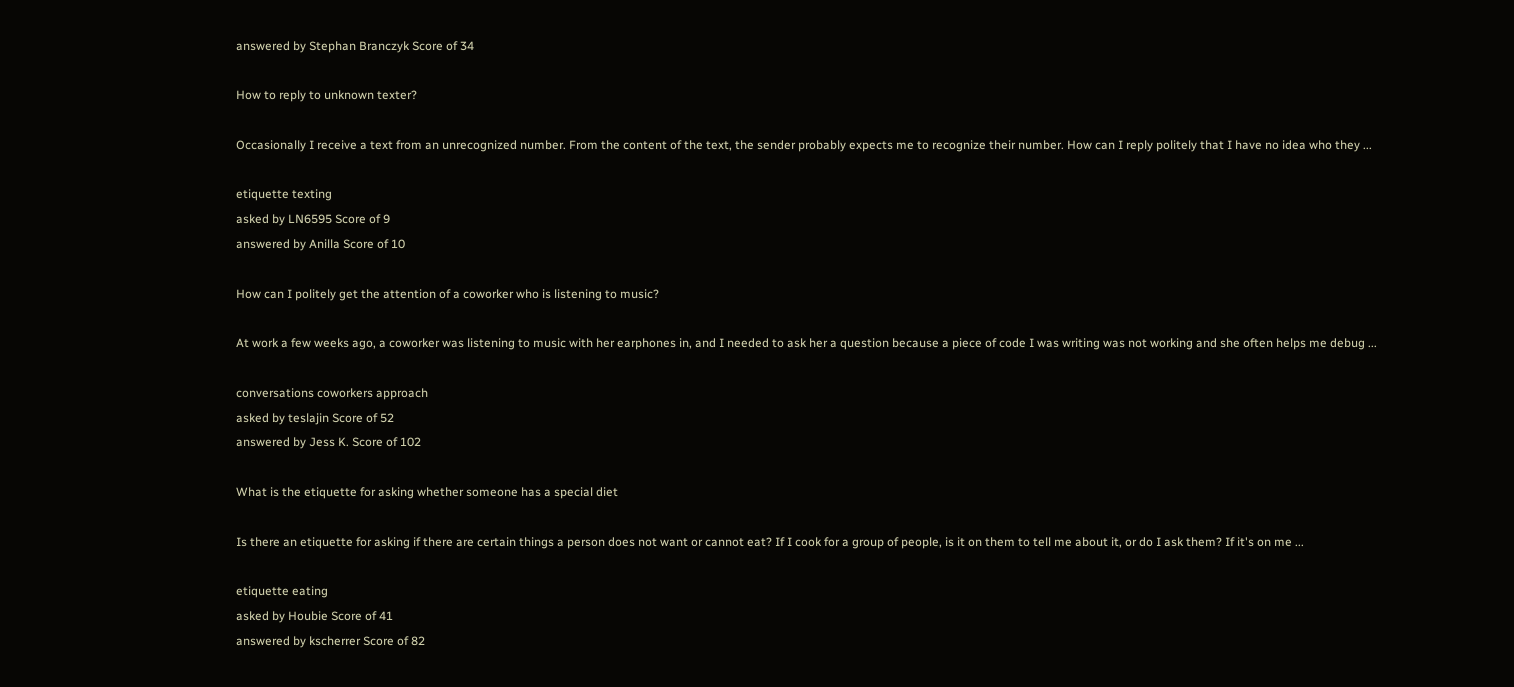answered by Stephan Branczyk Score of 34

How to reply to unknown texter?

Occasionally I receive a text from an unrecognized number. From the content of the text, the sender probably expects me to recognize their number. How can I reply politely that I have no idea who they ...

etiquette texting
asked by LN6595 Score of 9
answered by Anilla Score of 10

How can I politely get the attention of a coworker who is listening to music?

At work a few weeks ago, a coworker was listening to music with her earphones in, and I needed to ask her a question because a piece of code I was writing was not working and she often helps me debug ...

conversations coworkers approach
asked by teslajin Score of 52
answered by Jess K. Score of 102

What is the etiquette for asking whether someone has a special diet

Is there an etiquette for asking if there are certain things a person does not want or cannot eat? If I cook for a group of people, is it on them to tell me about it, or do I ask them? If it's on me ...

etiquette eating
asked by Houbie Score of 41
answered by kscherrer Score of 82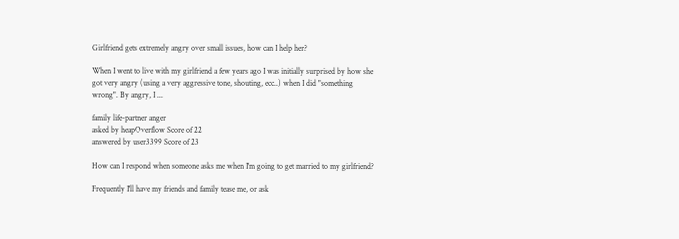Girlfriend gets extremely angry over small issues, how can I help her?

When I went to live with my girlfriend a few years ago I was initially surprised by how she got very angry (using a very aggressive tone, shouting, ecc..) when I did "something wrong". By angry, I ...

family life-partner anger
asked by heapOverflow Score of 22
answered by user3399 Score of 23

How can I respond when someone asks me when I'm going to get married to my girlfriend?

Frequently I'll have my friends and family tease me, or ask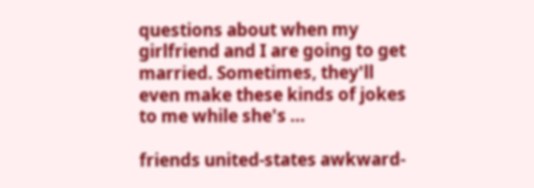questions about when my girlfriend and I are going to get married. Sometimes, they'll even make these kinds of jokes to me while she's ...

friends united-states awkward-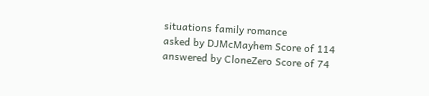situations family romance
asked by DJMcMayhem Score of 114
answered by CloneZero Score of 74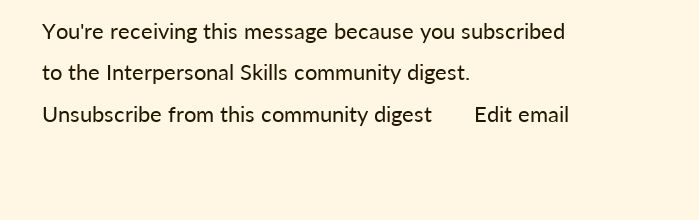You're receiving this message because you subscribed to the Interpersonal Skills community digest.
Unsubscribe from this community digest       Edit email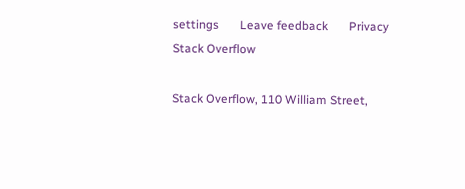settings       Leave feedback       Privacy
Stack Overflow

Stack Overflow, 110 William Street,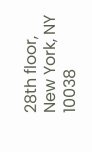28th floor, New York, NY 10038